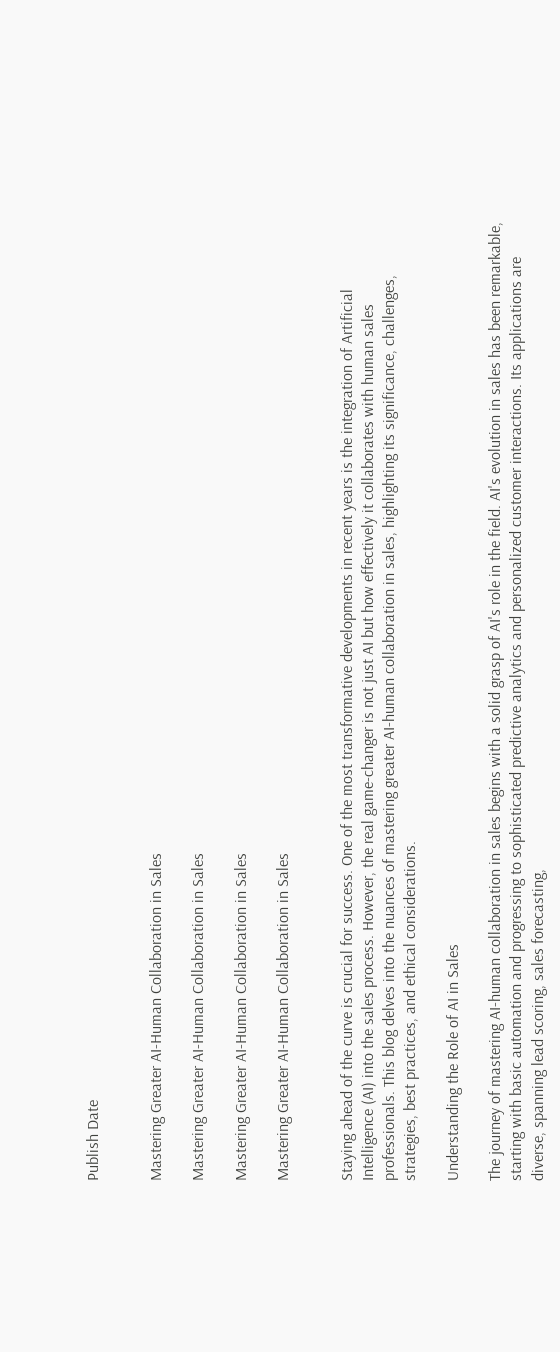Publish Date


Mastering Greater AI-Human Collaboration in Sales

Mastering Greater AI-Human Collaboration in Sales

Mastering Greater AI-Human Collaboration in Sales

Mastering Greater AI-Human Collaboration in Sales


Staying ahead of the curve is crucial for success. One of the most transformative developments in recent years is the integration of Artificial Intelligence (AI) into the sales process. However, the real game-changer is not just AI but how effectively it collaborates with human sales professionals. This blog delves into the nuances of mastering greater AI-human collaboration in sales, highlighting its significance, challenges, strategies, best practices, and ethical considerations.

Understanding the Role of AI in Sales

The journey of mastering AI-human collaboration in sales begins with a solid grasp of AI's role in the field. AI's evolution in sales has been remarkable, starting with basic automation and progressing to sophisticated predictive analytics and personalized customer interactions. Its applications are diverse, spanning lead scoring, sales forecasting,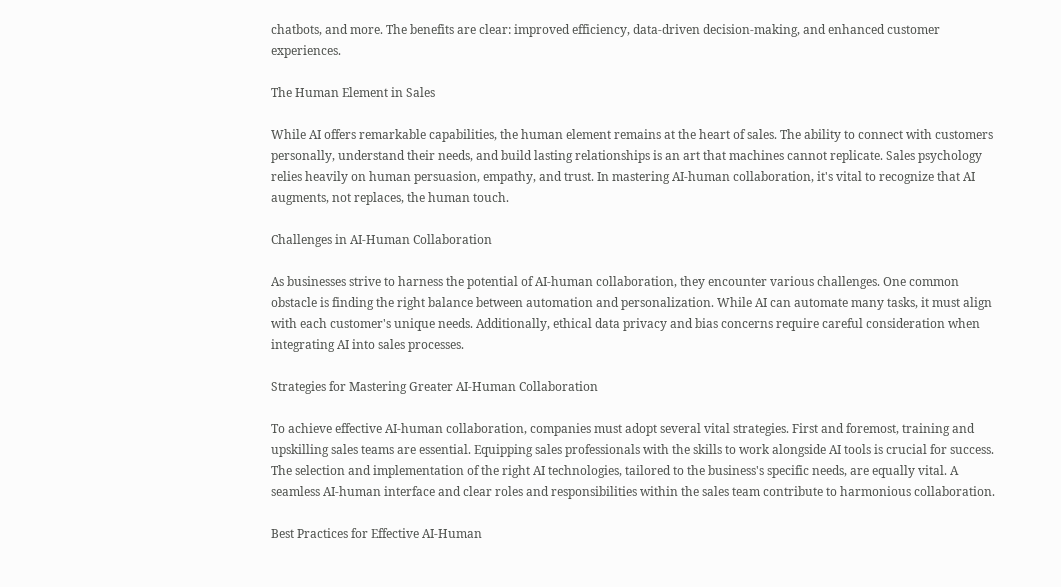chatbots, and more. The benefits are clear: improved efficiency, data-driven decision-making, and enhanced customer experiences.

The Human Element in Sales

While AI offers remarkable capabilities, the human element remains at the heart of sales. The ability to connect with customers personally, understand their needs, and build lasting relationships is an art that machines cannot replicate. Sales psychology relies heavily on human persuasion, empathy, and trust. In mastering AI-human collaboration, it's vital to recognize that AI augments, not replaces, the human touch.

Challenges in AI-Human Collaboration

As businesses strive to harness the potential of AI-human collaboration, they encounter various challenges. One common obstacle is finding the right balance between automation and personalization. While AI can automate many tasks, it must align with each customer's unique needs. Additionally, ethical data privacy and bias concerns require careful consideration when integrating AI into sales processes.

Strategies for Mastering Greater AI-Human Collaboration

To achieve effective AI-human collaboration, companies must adopt several vital strategies. First and foremost, training and upskilling sales teams are essential. Equipping sales professionals with the skills to work alongside AI tools is crucial for success. The selection and implementation of the right AI technologies, tailored to the business's specific needs, are equally vital. A seamless AI-human interface and clear roles and responsibilities within the sales team contribute to harmonious collaboration.

Best Practices for Effective AI-Human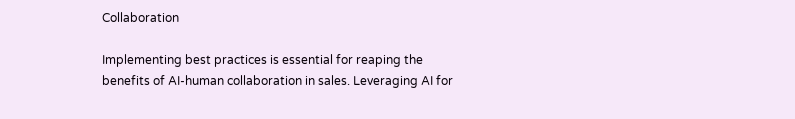Collaboration

Implementing best practices is essential for reaping the benefits of AI-human collaboration in sales. Leveraging AI for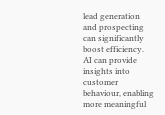lead generation and prospecting can significantly boost efficiency. AI can provide insights into customer behaviour, enabling more meaningful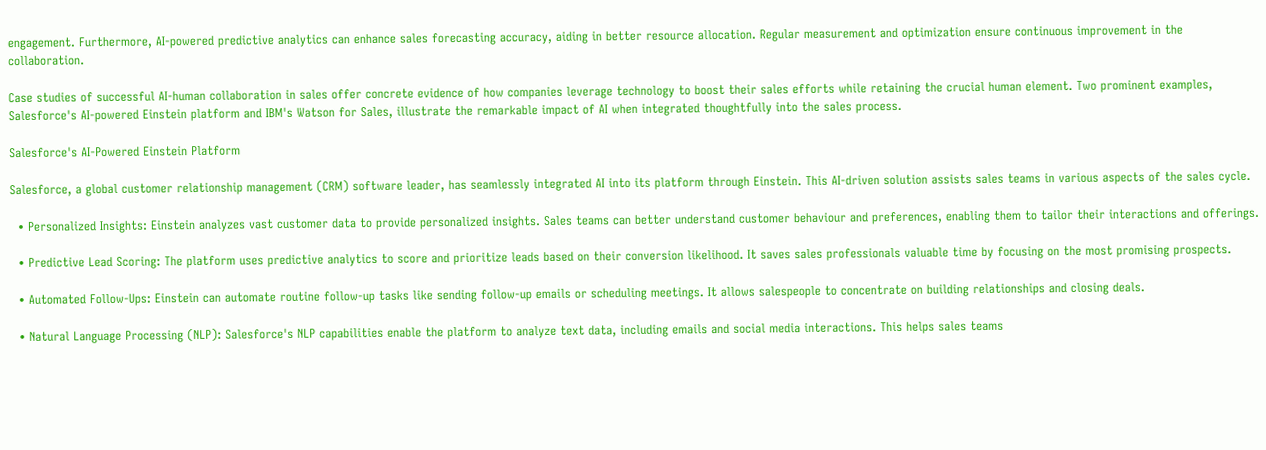engagement. Furthermore, AI-powered predictive analytics can enhance sales forecasting accuracy, aiding in better resource allocation. Regular measurement and optimization ensure continuous improvement in the collaboration.

Case studies of successful AI-human collaboration in sales offer concrete evidence of how companies leverage technology to boost their sales efforts while retaining the crucial human element. Two prominent examples, Salesforce's AI-powered Einstein platform and IBM's Watson for Sales, illustrate the remarkable impact of AI when integrated thoughtfully into the sales process.

Salesforce's AI-Powered Einstein Platform

Salesforce, a global customer relationship management (CRM) software leader, has seamlessly integrated AI into its platform through Einstein. This AI-driven solution assists sales teams in various aspects of the sales cycle.

  • Personalized Insights: Einstein analyzes vast customer data to provide personalized insights. Sales teams can better understand customer behaviour and preferences, enabling them to tailor their interactions and offerings.

  • Predictive Lead Scoring: The platform uses predictive analytics to score and prioritize leads based on their conversion likelihood. It saves sales professionals valuable time by focusing on the most promising prospects.

  • Automated Follow-Ups: Einstein can automate routine follow-up tasks like sending follow-up emails or scheduling meetings. It allows salespeople to concentrate on building relationships and closing deals.

  • Natural Language Processing (NLP): Salesforce's NLP capabilities enable the platform to analyze text data, including emails and social media interactions. This helps sales teams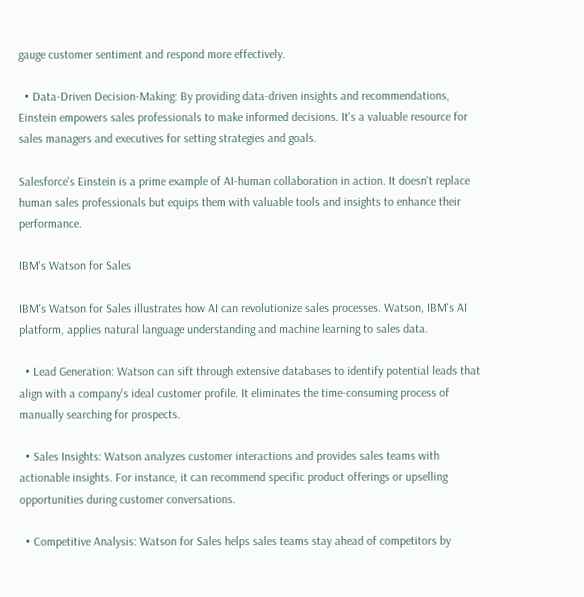gauge customer sentiment and respond more effectively.

  • Data-Driven Decision-Making: By providing data-driven insights and recommendations, Einstein empowers sales professionals to make informed decisions. It's a valuable resource for sales managers and executives for setting strategies and goals.

Salesforce's Einstein is a prime example of AI-human collaboration in action. It doesn't replace human sales professionals but equips them with valuable tools and insights to enhance their performance.

IBM's Watson for Sales

IBM's Watson for Sales illustrates how AI can revolutionize sales processes. Watson, IBM's AI platform, applies natural language understanding and machine learning to sales data.

  • Lead Generation: Watson can sift through extensive databases to identify potential leads that align with a company's ideal customer profile. It eliminates the time-consuming process of manually searching for prospects.

  • Sales Insights: Watson analyzes customer interactions and provides sales teams with actionable insights. For instance, it can recommend specific product offerings or upselling opportunities during customer conversations.

  • Competitive Analysis: Watson for Sales helps sales teams stay ahead of competitors by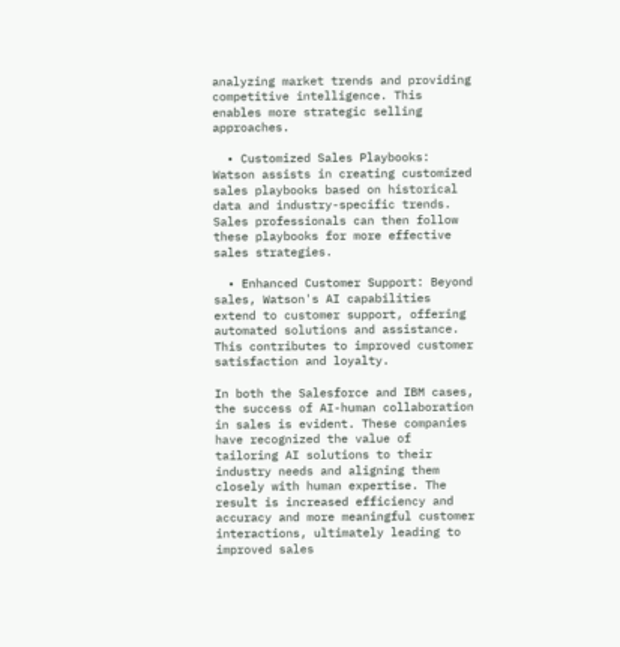analyzing market trends and providing competitive intelligence. This enables more strategic selling approaches.

  • Customized Sales Playbooks: Watson assists in creating customized sales playbooks based on historical data and industry-specific trends. Sales professionals can then follow these playbooks for more effective sales strategies.

  • Enhanced Customer Support: Beyond sales, Watson's AI capabilities extend to customer support, offering automated solutions and assistance. This contributes to improved customer satisfaction and loyalty.

In both the Salesforce and IBM cases, the success of AI-human collaboration in sales is evident. These companies have recognized the value of tailoring AI solutions to their industry needs and aligning them closely with human expertise. The result is increased efficiency and accuracy and more meaningful customer interactions, ultimately leading to improved sales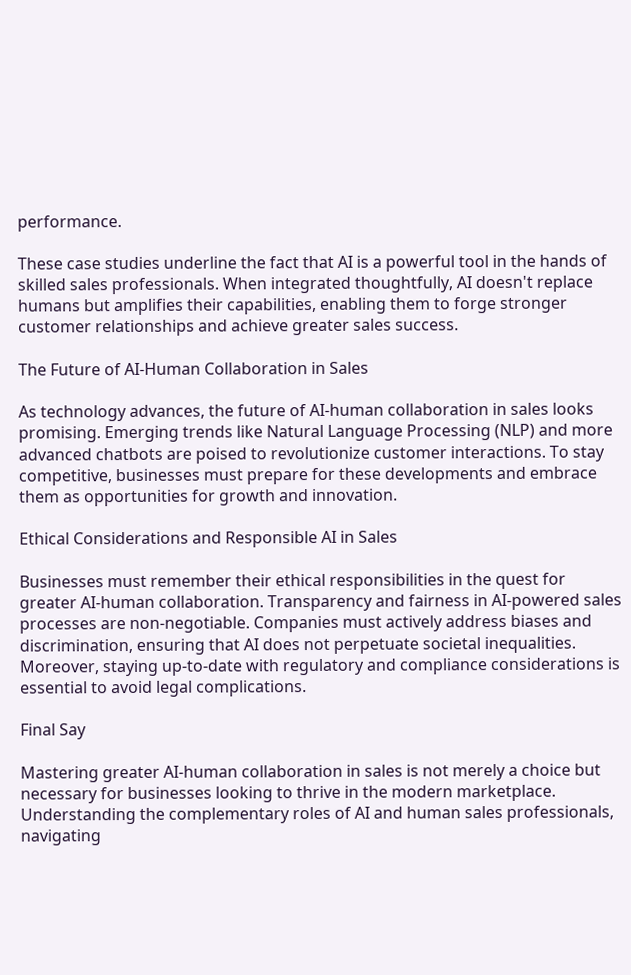performance.

These case studies underline the fact that AI is a powerful tool in the hands of skilled sales professionals. When integrated thoughtfully, AI doesn't replace humans but amplifies their capabilities, enabling them to forge stronger customer relationships and achieve greater sales success.

The Future of AI-Human Collaboration in Sales

As technology advances, the future of AI-human collaboration in sales looks promising. Emerging trends like Natural Language Processing (NLP) and more advanced chatbots are poised to revolutionize customer interactions. To stay competitive, businesses must prepare for these developments and embrace them as opportunities for growth and innovation.

Ethical Considerations and Responsible AI in Sales

Businesses must remember their ethical responsibilities in the quest for greater AI-human collaboration. Transparency and fairness in AI-powered sales processes are non-negotiable. Companies must actively address biases and discrimination, ensuring that AI does not perpetuate societal inequalities. Moreover, staying up-to-date with regulatory and compliance considerations is essential to avoid legal complications.

Final Say

Mastering greater AI-human collaboration in sales is not merely a choice but necessary for businesses looking to thrive in the modern marketplace. Understanding the complementary roles of AI and human sales professionals, navigating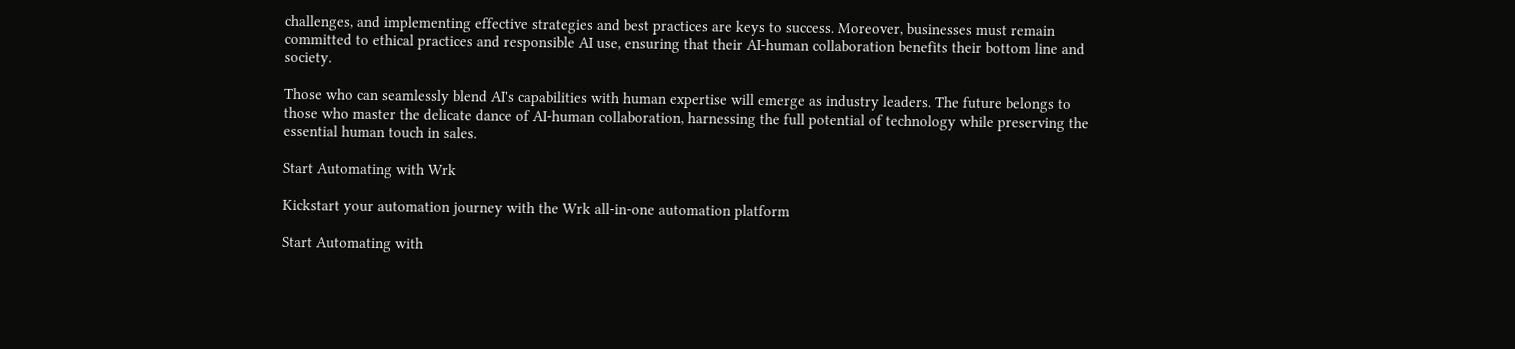challenges, and implementing effective strategies and best practices are keys to success. Moreover, businesses must remain committed to ethical practices and responsible AI use, ensuring that their AI-human collaboration benefits their bottom line and society.

Those who can seamlessly blend AI's capabilities with human expertise will emerge as industry leaders. The future belongs to those who master the delicate dance of AI-human collaboration, harnessing the full potential of technology while preserving the essential human touch in sales.

Start Automating with Wrk

Kickstart your automation journey with the Wrk all-in-one automation platform

Start Automating with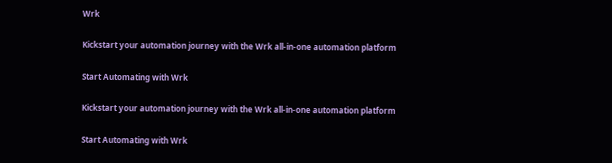Wrk

Kickstart your automation journey with the Wrk all-in-one automation platform

Start Automating with Wrk

Kickstart your automation journey with the Wrk all-in-one automation platform

Start Automating with Wrk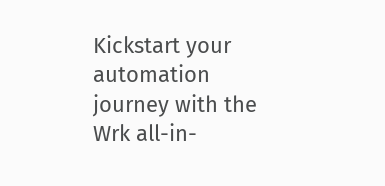Kickstart your automation journey with the Wrk all-in-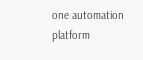one automation platform